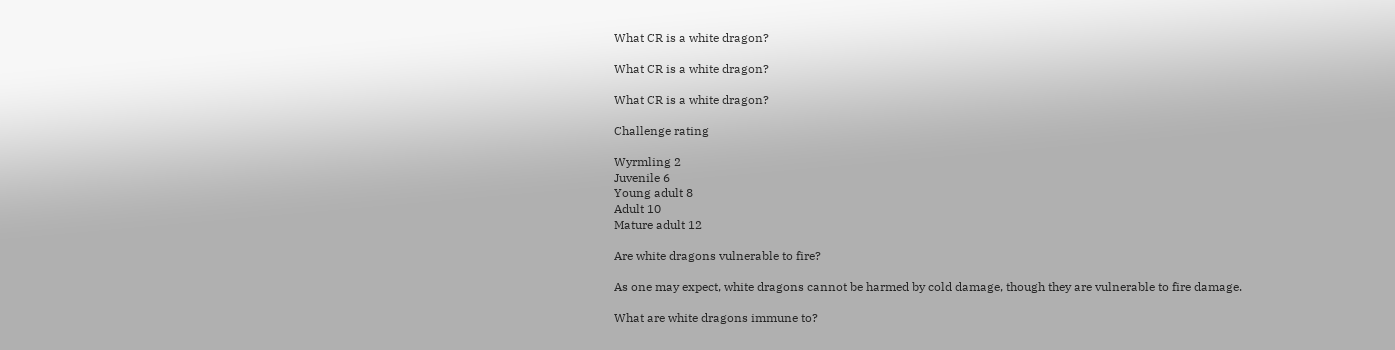What CR is a white dragon?

What CR is a white dragon?

What CR is a white dragon?

Challenge rating

Wyrmling 2
Juvenile 6
Young adult 8
Adult 10
Mature adult 12

Are white dragons vulnerable to fire?

As one may expect, white dragons cannot be harmed by cold damage, though they are vulnerable to fire damage.

What are white dragons immune to?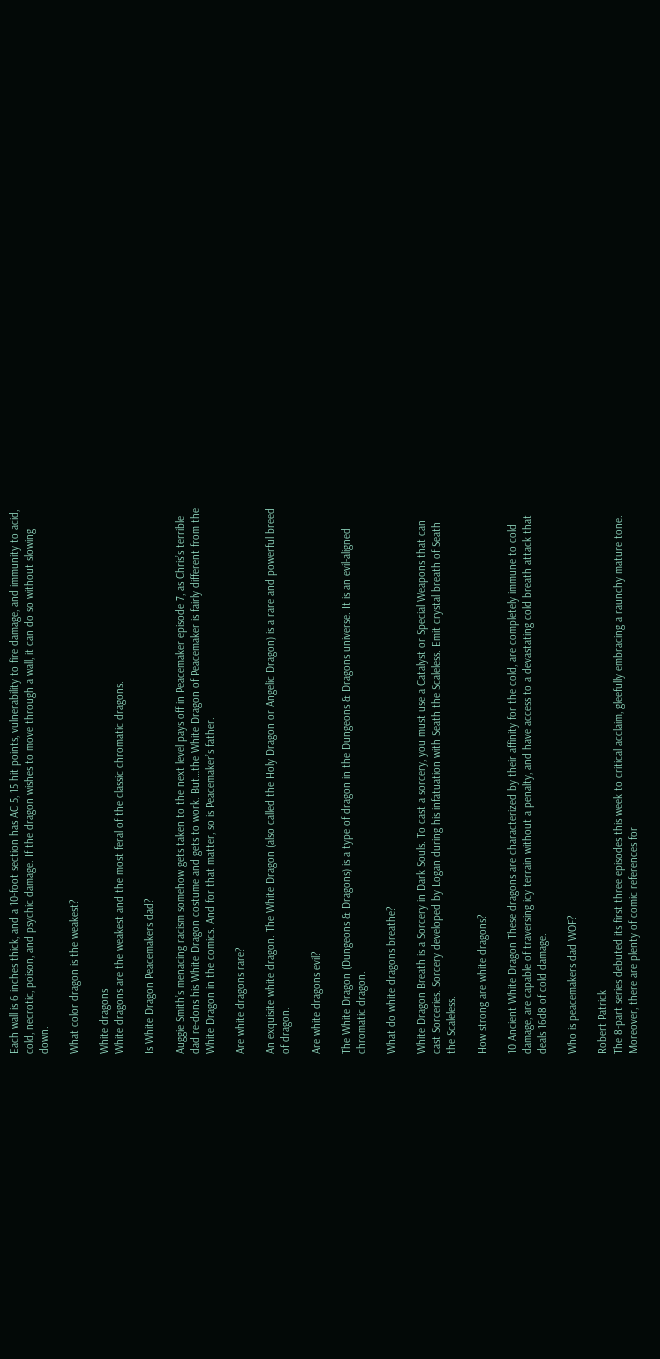Each wall is 6 inches thick, and a 10-foot section has AC 5, 15 hit points, vulnerability to fire damage, and immunity to acid, cold, necrotic, poison, and psychic damage. If the dragon wishes to move through a wall, it can do so without slowing down.

What color dragon is the weakest?

White dragons
White dragons are the weakest and the most feral of the classic chromatic dragons.

Is White Dragon Peacemakers dad?

Auggie Smith’s menacing racism somehow gets taken to the next level pays off in Peacemaker episode 7, as Chris’s terrible dad re-dons his White Dragon costume and gets to work. But…the White Dragon of Peacemaker is fairly different from the White Dragon in the comics. And for that matter, so is Peacemaker’s father.

Are white dragons rare?

An exquisite white dragon. The White Dragon (also called the Holy Dragon or Angelic Dragon) is a rare and powerful breed of dragon.

Are white dragons evil?

The White Dragon (Dungeons & Dragons) is a type of dragon in the Dungeons & Dragons universe. It is an evil-aligned chromatic dragon.

What do white dragons breathe?

White Dragon Breath is a Sorcery in Dark Souls. To cast a sorcery, you must use a Catalyst or Special Weapons that can cast Sorceries. Sorcery developed by Logan during his infatuation with Seath the Scaleless. Emit crystal breath of Seath the Scaleless.

How strong are white dragons?

10 Ancient White Dragon These dragons are characterized by their affinity for the cold, are completely immune to cold damage, are capable of traversing icy terrain without a penalty, and have access to a devastating cold breath attack that deals 16d8 of cold damage.

Who is peacemakers dad WOF?

Robert Patrick
The 8-part series debuted its first three episodes this week to critical acclaim, gleefully embracing a raunchy mature tone. Moreover, there are plenty of comic references for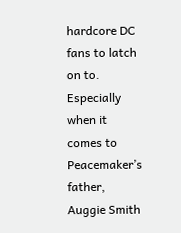hardcore DC fans to latch on to. Especially when it comes to Peacemaker’s father, Auggie Smith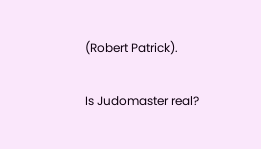(Robert Patrick).

Is Judomaster real?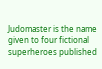Judomaster is the name given to four fictional superheroes published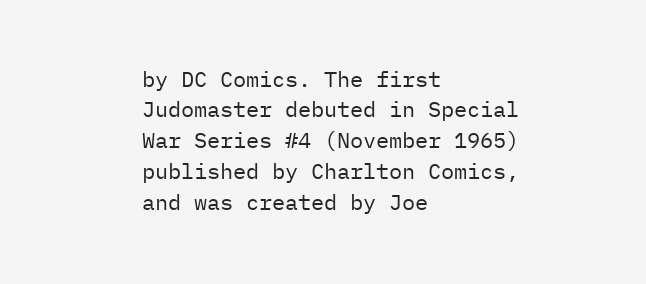by DC Comics. The first Judomaster debuted in Special War Series #4 (November 1965) published by Charlton Comics, and was created by Joe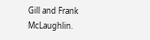Gill and Frank McLaughlin.